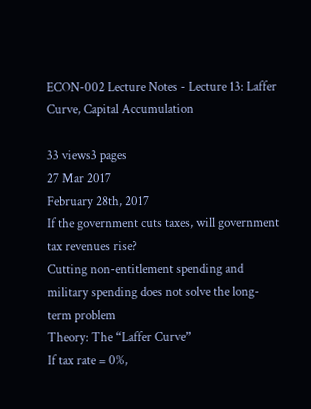ECON-002 Lecture Notes - Lecture 13: Laffer Curve, Capital Accumulation

33 views3 pages
27 Mar 2017
February 28th, 2017
If the government cuts taxes, will government tax revenues rise?
Cutting non-entitlement spending and military spending does not solve the long-term problem
Theory: The “Laffer Curve”
If tax rate = 0%,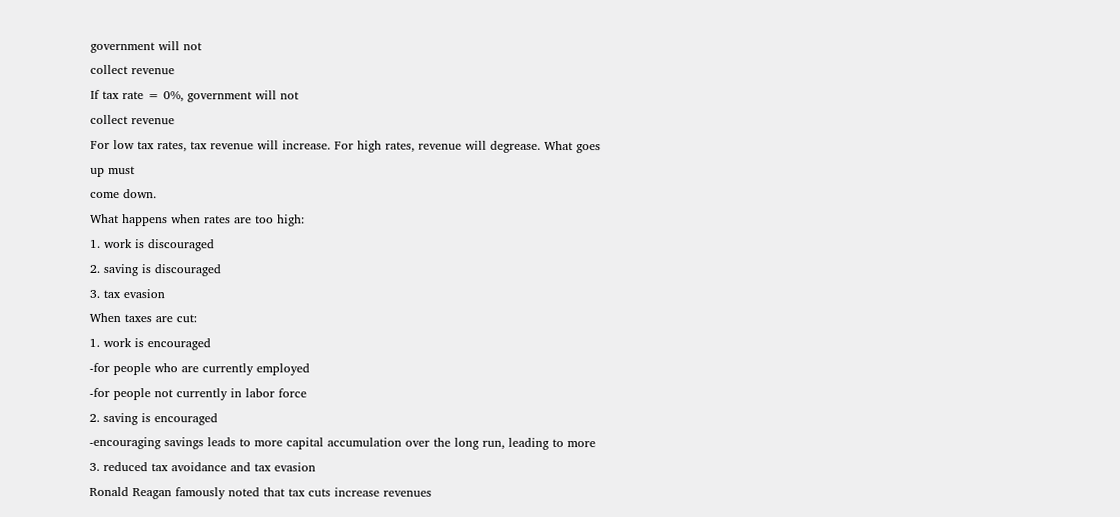government will not
collect revenue
If tax rate = 0%, government will not
collect revenue
For low tax rates, tax revenue will increase. For high rates, revenue will degrease. What goes up must
come down.
What happens when rates are too high:
1. work is discouraged
2. saving is discouraged
3. tax evasion
When taxes are cut:
1. work is encouraged
-for people who are currently employed
-for people not currently in labor force
2. saving is encouraged
-encouraging savings leads to more capital accumulation over the long run, leading to more
3. reduced tax avoidance and tax evasion
Ronald Reagan famously noted that tax cuts increase revenues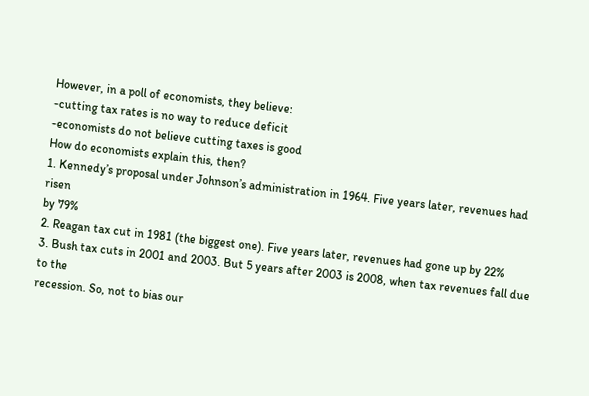However, in a poll of economists, they believe:
-cutting tax rates is no way to reduce deficit
-economists do not believe cutting taxes is good
How do economists explain this, then?
1. Kennedy’s proposal under Johnson’s administration in 1964. Five years later, revenues had risen
by 79%
2. Reagan tax cut in 1981 (the biggest one). Five years later, revenues had gone up by 22%
3. Bush tax cuts in 2001 and 2003. But 5 years after 2003 is 2008, when tax revenues fall due to the
recession. So, not to bias our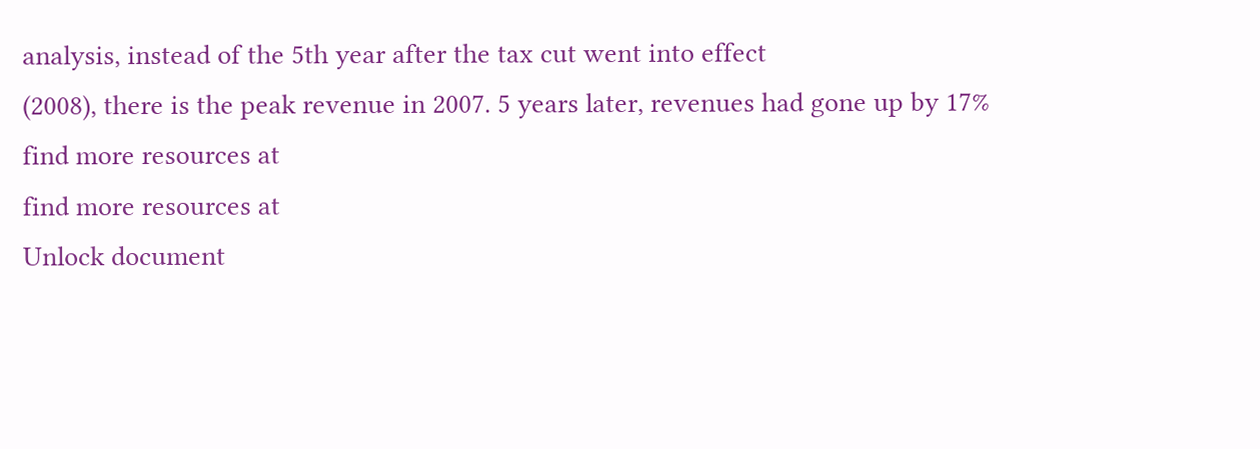analysis, instead of the 5th year after the tax cut went into effect
(2008), there is the peak revenue in 2007. 5 years later, revenues had gone up by 17%
find more resources at
find more resources at
Unlock document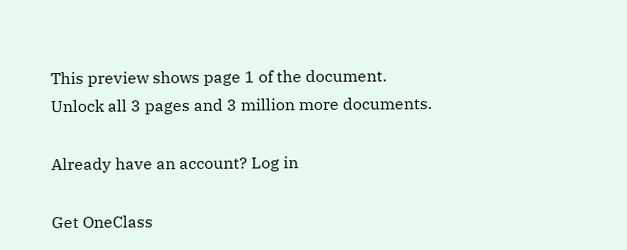This preview shows page 1 of the document.
Unlock all 3 pages and 3 million more documents.

Already have an account? Log in

Get OneClass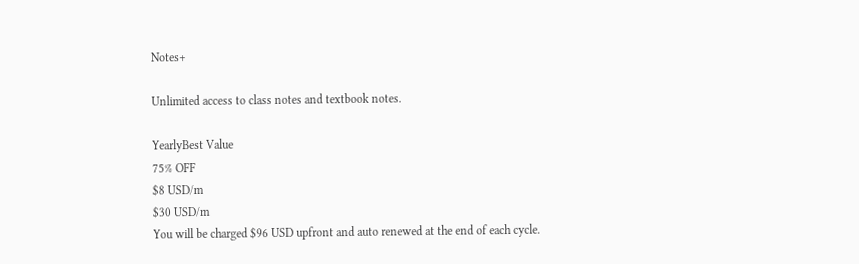Notes+

Unlimited access to class notes and textbook notes.

YearlyBest Value
75% OFF
$8 USD/m
$30 USD/m
You will be charged $96 USD upfront and auto renewed at the end of each cycle.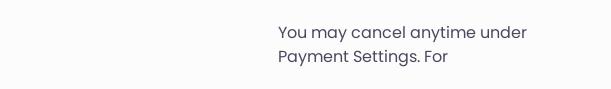You may cancel anytime under Payment Settings. For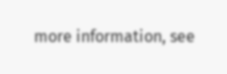more information, see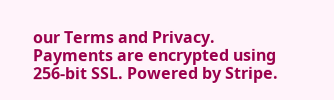our Terms and Privacy.
Payments are encrypted using 256-bit SSL. Powered by Stripe.